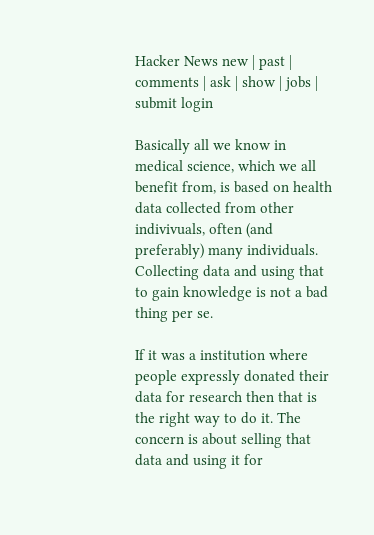Hacker News new | past | comments | ask | show | jobs | submit login

Basically all we know in medical science, which we all benefit from, is based on health data collected from other indivivuals, often (and preferably) many individuals. Collecting data and using that to gain knowledge is not a bad thing per se.

If it was a institution where people expressly donated their data for research then that is the right way to do it. The concern is about selling that data and using it for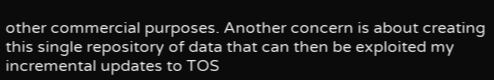other commercial purposes. Another concern is about creating this single repository of data that can then be exploited my incremental updates to TOS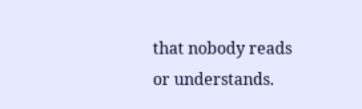that nobody reads or understands.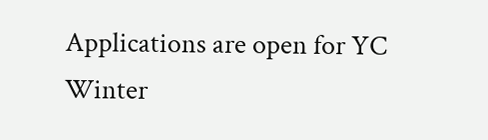Applications are open for YC Winter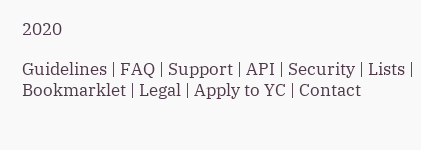2020

Guidelines | FAQ | Support | API | Security | Lists | Bookmarklet | Legal | Apply to YC | Contact